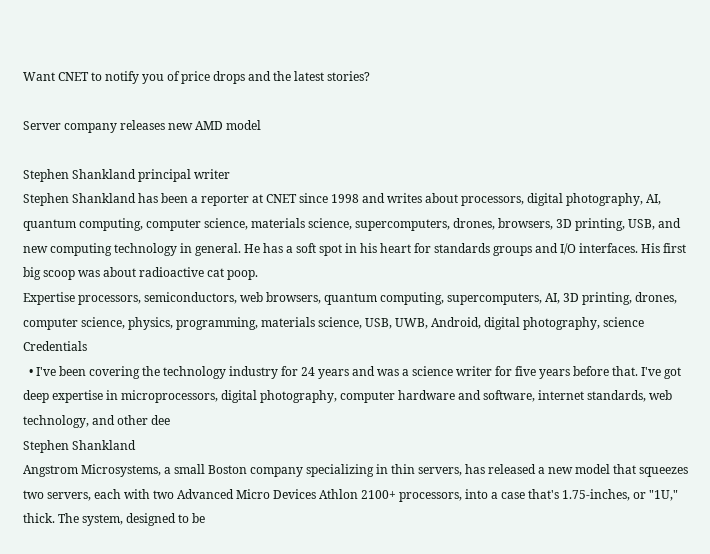Want CNET to notify you of price drops and the latest stories?

Server company releases new AMD model

Stephen Shankland principal writer
Stephen Shankland has been a reporter at CNET since 1998 and writes about processors, digital photography, AI, quantum computing, computer science, materials science, supercomputers, drones, browsers, 3D printing, USB, and new computing technology in general. He has a soft spot in his heart for standards groups and I/O interfaces. His first big scoop was about radioactive cat poop.
Expertise processors, semiconductors, web browsers, quantum computing, supercomputers, AI, 3D printing, drones, computer science, physics, programming, materials science, USB, UWB, Android, digital photography, science Credentials
  • I've been covering the technology industry for 24 years and was a science writer for five years before that. I've got deep expertise in microprocessors, digital photography, computer hardware and software, internet standards, web technology, and other dee
Stephen Shankland
Angstrom Microsystems, a small Boston company specializing in thin servers, has released a new model that squeezes two servers, each with two Advanced Micro Devices Athlon 2100+ processors, into a case that's 1.75-inches, or "1U," thick. The system, designed to be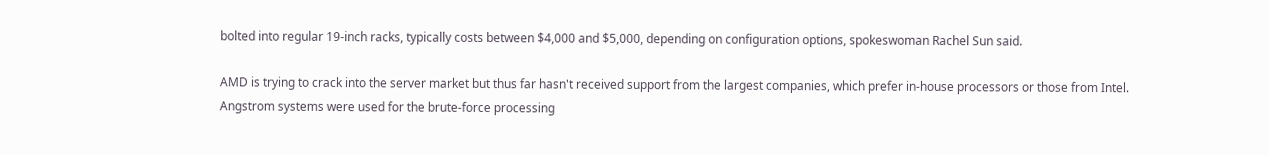bolted into regular 19-inch racks, typically costs between $4,000 and $5,000, depending on configuration options, spokeswoman Rachel Sun said.

AMD is trying to crack into the server market but thus far hasn't received support from the largest companies, which prefer in-house processors or those from Intel. Angstrom systems were used for the brute-force processing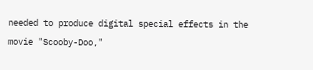needed to produce digital special effects in the movie "Scooby-Doo,"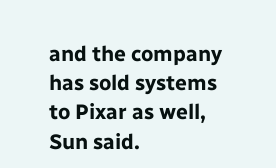and the company has sold systems to Pixar as well, Sun said.